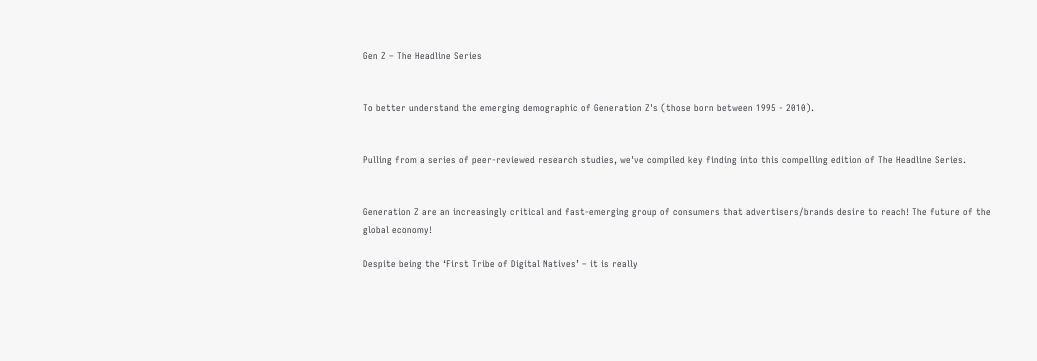Gen Z – The Headline Series


To better understand the emerging demographic of Generation Z's (those born between 1995 - 2010).


Pulling from a series of peer-reviewed research studies, we've compiled key finding into this compelling edition of The Headline Series.


Generation Z are an increasingly critical and fast-emerging group of consumers that advertisers/brands desire to reach! The future of the global economy!

Despite being the ‘First Tribe of Digital Natives’ – it is really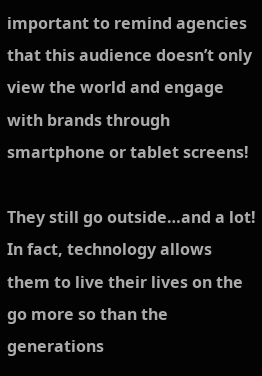important to remind agencies that this audience doesn’t only view the world and engage with brands through smartphone or tablet screens!

They still go outside…and a lot! In fact, technology allows them to live their lives on the go more so than the generations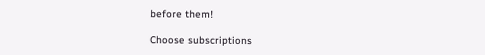before them!

Choose subscriptions